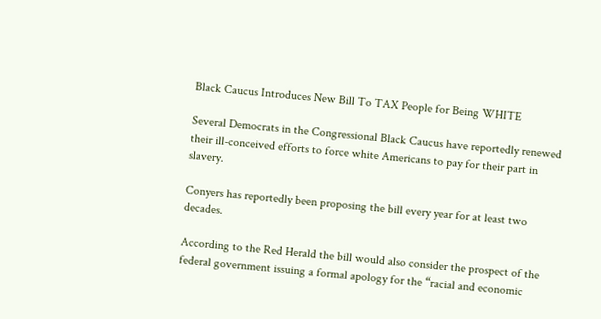Black Caucus Introduces New Bill To TAX People for Being WHITE

Several Democrats in the Congressional Black Caucus have reportedly renewed their ill-conceived efforts to force white Americans to pay for their part in slavery.

Conyers has reportedly been proposing the bill every year for at least two decades.

According to the Red Herald the bill would also consider the prospect of the federal government issuing a formal apology for the “racial and economic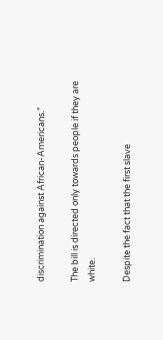discrimination against African-Americans.”

The bill is directed only towards people if they are white.

Despite the fact that the first slave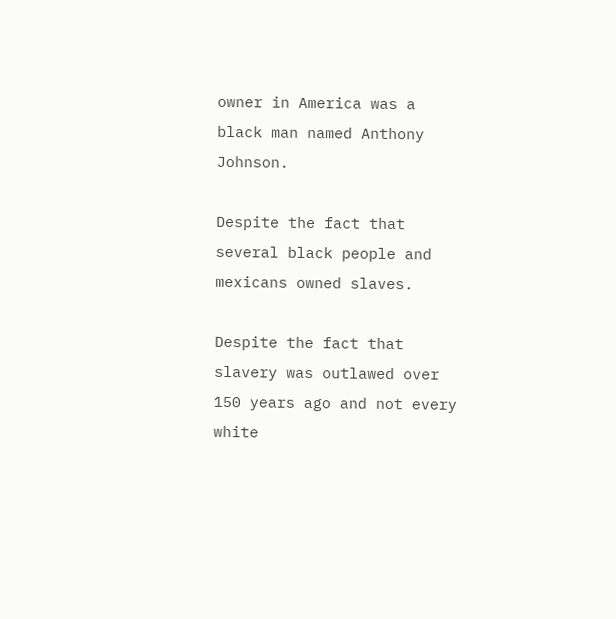owner in America was a black man named Anthony Johnson.

Despite the fact that several black people and mexicans owned slaves.

Despite the fact that slavery was outlawed over 150 years ago and not every white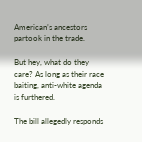American’s ancestors partook in the trade.

But hey, what do they care? As long as their race baiting, anti-white agenda is furthered.

The bill allegedly responds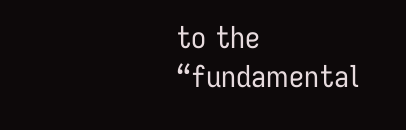to the “fundamental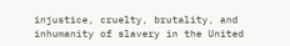injustice, cruelty, brutality, and inhumanity of slavery in the United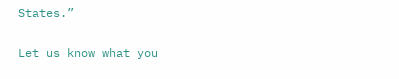States.”

Let us know what you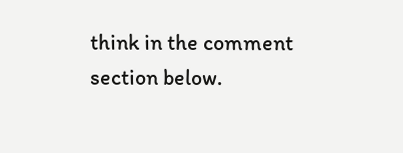think in the comment section below.